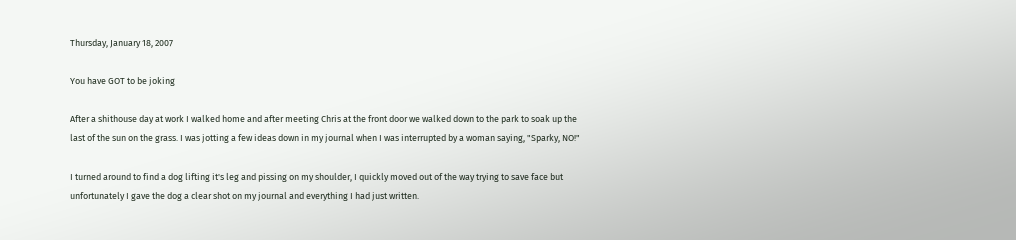Thursday, January 18, 2007

You have GOT to be joking

After a shithouse day at work I walked home and after meeting Chris at the front door we walked down to the park to soak up the last of the sun on the grass. I was jotting a few ideas down in my journal when I was interrupted by a woman saying, "Sparky, NO!"

I turned around to find a dog lifting it's leg and pissing on my shoulder, I quickly moved out of the way trying to save face but unfortunately I gave the dog a clear shot on my journal and everything I had just written.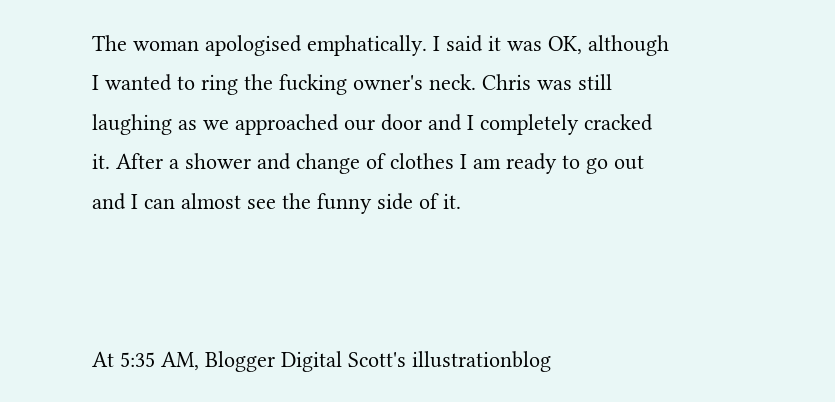The woman apologised emphatically. I said it was OK, although I wanted to ring the fucking owner's neck. Chris was still laughing as we approached our door and I completely cracked it. After a shower and change of clothes I am ready to go out and I can almost see the funny side of it.



At 5:35 AM, Blogger Digital Scott's illustrationblog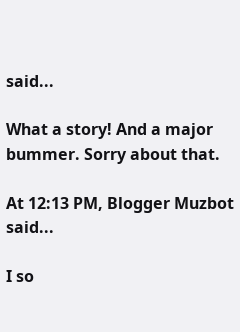said...

What a story! And a major bummer. Sorry about that.

At 12:13 PM, Blogger Muzbot said...

I so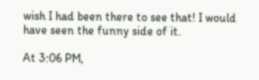wish I had been there to see that! I would have seen the funny side of it.

At 3:06 PM,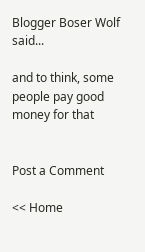Blogger Boser Wolf said...

and to think, some people pay good money for that


Post a Comment

<< Home